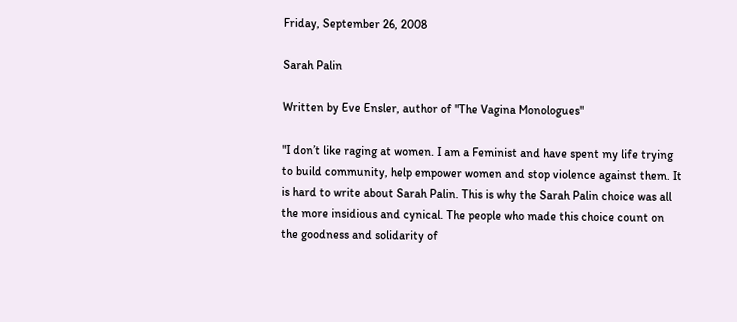Friday, September 26, 2008

Sarah Palin

Written by Eve Ensler, author of "The Vagina Monologues"

"I don’t like raging at women. I am a Feminist and have spent my life trying to build community, help empower women and stop violence against them. It is hard to write about Sarah Palin. This is why the Sarah Palin choice was all the more insidious and cynical. The people who made this choice count on the goodness and solidarity of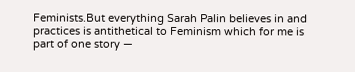Feminists.But everything Sarah Palin believes in and practices is antithetical to Feminism which for me is part of one story —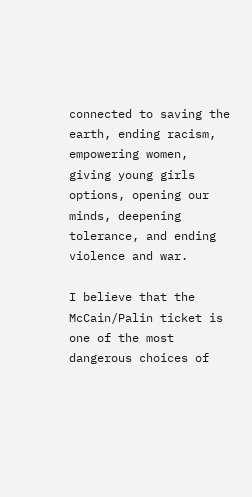connected to saving the earth, ending racism, empowering women, giving young girls options, opening our minds, deepening tolerance, and ending violence and war.

I believe that the McCain/Palin ticket is one of the most dangerous choices of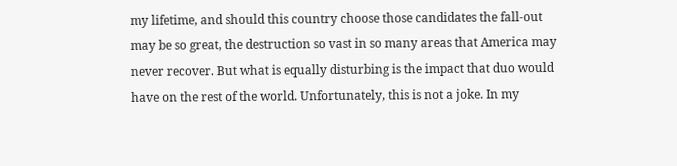my lifetime, and should this country choose those candidates the fall-out may be so great, the destruction so vast in so many areas that America may never recover. But what is equally disturbing is the impact that duo would have on the rest of the world. Unfortunately, this is not a joke. In my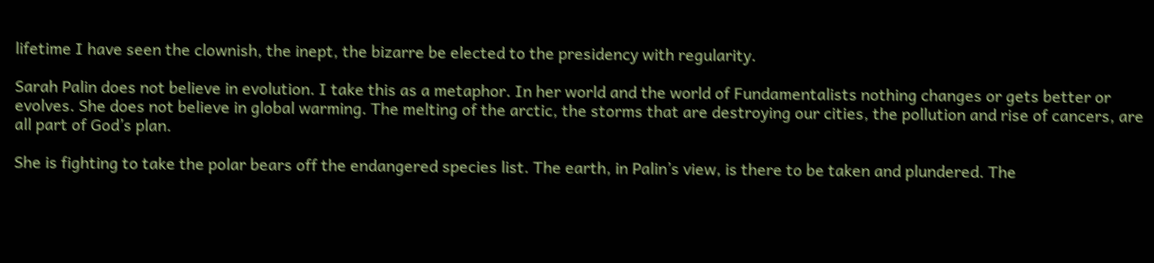lifetime I have seen the clownish, the inept, the bizarre be elected to the presidency with regularity.

Sarah Palin does not believe in evolution. I take this as a metaphor. In her world and the world of Fundamentalists nothing changes or gets better or evolves. She does not believe in global warming. The melting of the arctic, the storms that are destroying our cities, the pollution and rise of cancers, are all part of God’s plan.

She is fighting to take the polar bears off the endangered species list. The earth, in Palin’s view, is there to be taken and plundered. The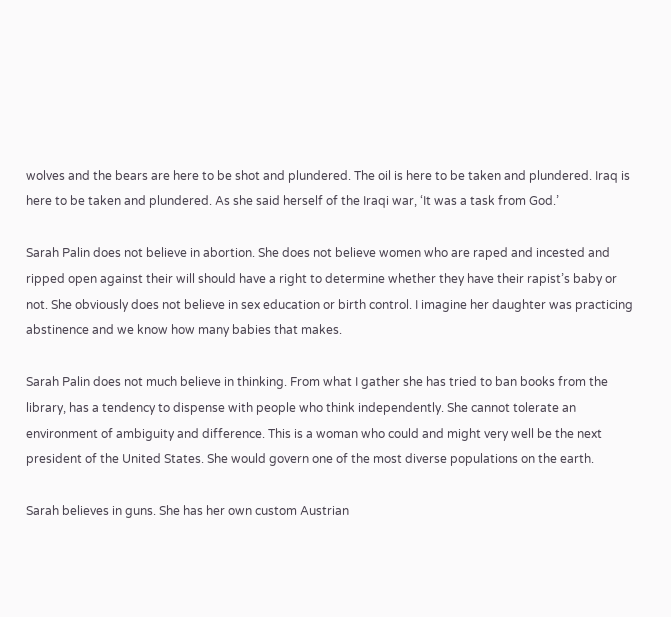wolves and the bears are here to be shot and plundered. The oil is here to be taken and plundered. Iraq is here to be taken and plundered. As she said herself of the Iraqi war, ‘It was a task from God.’

Sarah Palin does not believe in abortion. She does not believe women who are raped and incested and ripped open against their will should have a right to determine whether they have their rapist’s baby or not. She obviously does not believe in sex education or birth control. I imagine her daughter was practicing abstinence and we know how many babies that makes.

Sarah Palin does not much believe in thinking. From what I gather she has tried to ban books from the library, has a tendency to dispense with people who think independently. She cannot tolerate an environment of ambiguity and difference. This is a woman who could and might very well be the next president of the United States. She would govern one of the most diverse populations on the earth.

Sarah believes in guns. She has her own custom Austrian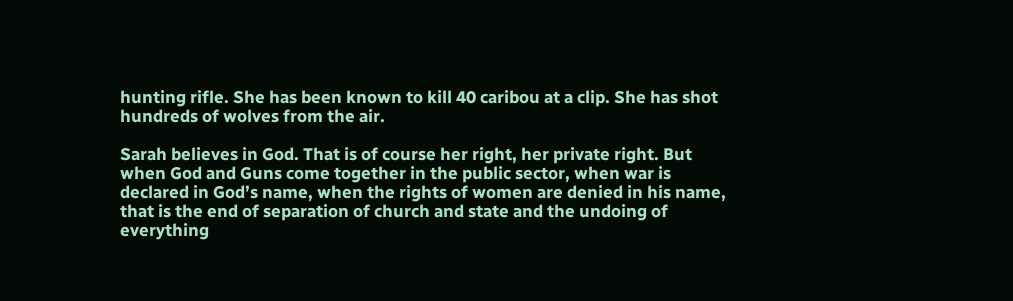hunting rifle. She has been known to kill 40 caribou at a clip. She has shot hundreds of wolves from the air.

Sarah believes in God. That is of course her right, her private right. But when God and Guns come together in the public sector, when war is declared in God’s name, when the rights of women are denied in his name, that is the end of separation of church and state and the undoing of everything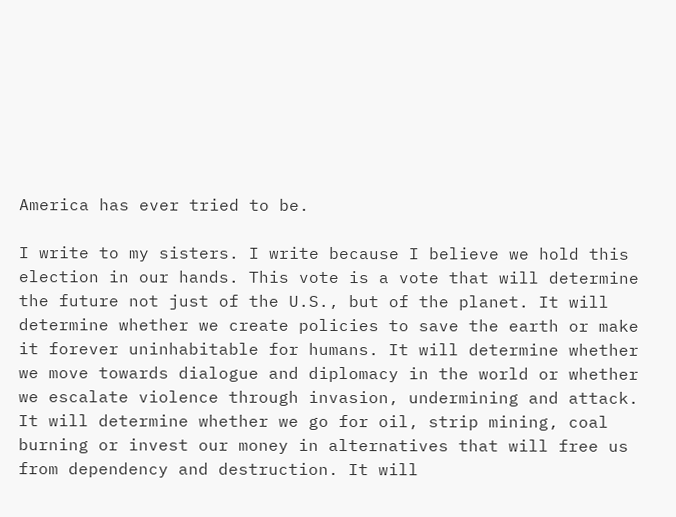America has ever tried to be.

I write to my sisters. I write because I believe we hold this election in our hands. This vote is a vote that will determine the future not just of the U.S., but of the planet. It will determine whether we create policies to save the earth or make it forever uninhabitable for humans. It will determine whether we move towards dialogue and diplomacy in the world or whether we escalate violence through invasion, undermining and attack. It will determine whether we go for oil, strip mining, coal burning or invest our money in alternatives that will free us from dependency and destruction. It will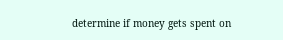determine if money gets spent on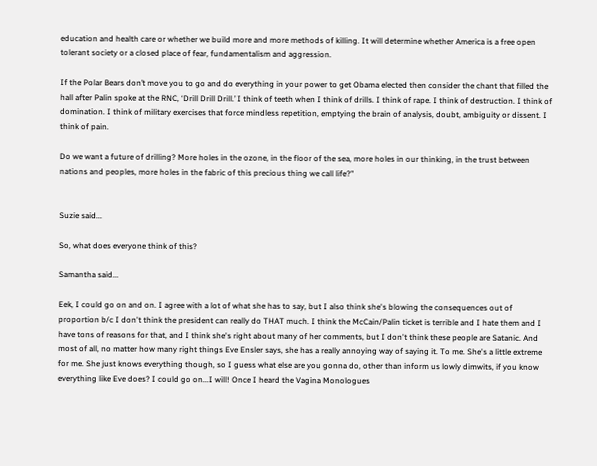education and health care or whether we build more and more methods of killing. It will determine whether America is a free open tolerant society or a closed place of fear, fundamentalism and aggression.

If the Polar Bears don’t move you to go and do everything in your power to get Obama elected then consider the chant that filled the hall after Palin spoke at the RNC, ‘Drill Drill Drill.’ I think of teeth when I think of drills. I think of rape. I think of destruction. I think of domination. I think of military exercises that force mindless repetition, emptying the brain of analysis, doubt, ambiguity or dissent. I think of pain.

Do we want a future of drilling? More holes in the ozone, in the floor of the sea, more holes in our thinking, in the trust between nations and peoples, more holes in the fabric of this precious thing we call life?"


Suzie said...

So, what does everyone think of this?

Samantha said...

Eek, I could go on and on. I agree with a lot of what she has to say, but I also think she's blowing the consequences out of proportion b/c I don't think the president can really do THAT much. I think the McCain/Palin ticket is terrible and I hate them and I have tons of reasons for that, and I think she's right about many of her comments, but I don't think these people are Satanic. And most of all, no matter how many right things Eve Ensler says, she has a really annoying way of saying it. To me. She's a little extreme for me. She just knows everything though, so I guess what else are you gonna do, other than inform us lowly dimwits, if you know everything like Eve does? I could go on...I will! Once I heard the Vagina Monologues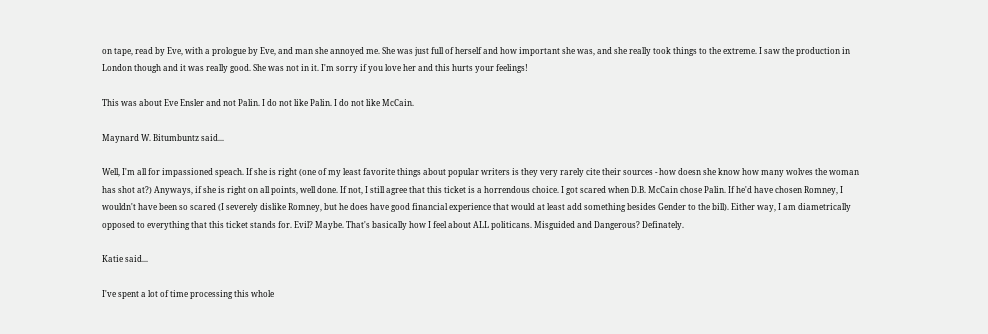on tape, read by Eve, with a prologue by Eve, and man she annoyed me. She was just full of herself and how important she was, and she really took things to the extreme. I saw the production in London though and it was really good. She was not in it. I'm sorry if you love her and this hurts your feelings!

This was about Eve Ensler and not Palin. I do not like Palin. I do not like McCain.

Maynard W. Bitumbuntz said...

Well, I'm all for impassioned speach. If she is right (one of my least favorite things about popular writers is they very rarely cite their sources - how doesn she know how many wolves the woman has shot at?) Anyways, if she is right on all points, well done. If not, I still agree that this ticket is a horrendous choice. I got scared when D.B. McCain chose Palin. If he'd have chosen Romney, I wouldn't have been so scared (I severely dislike Romney, but he does have good financial experience that would at least add something besides Gender to the bill). Either way, I am diametrically opposed to everything that this ticket stands for. Evil? Maybe. That's basically how I feel about ALL politicans. Misguided and Dangerous? Definately.

Katie said...

I've spent a lot of time processing this whole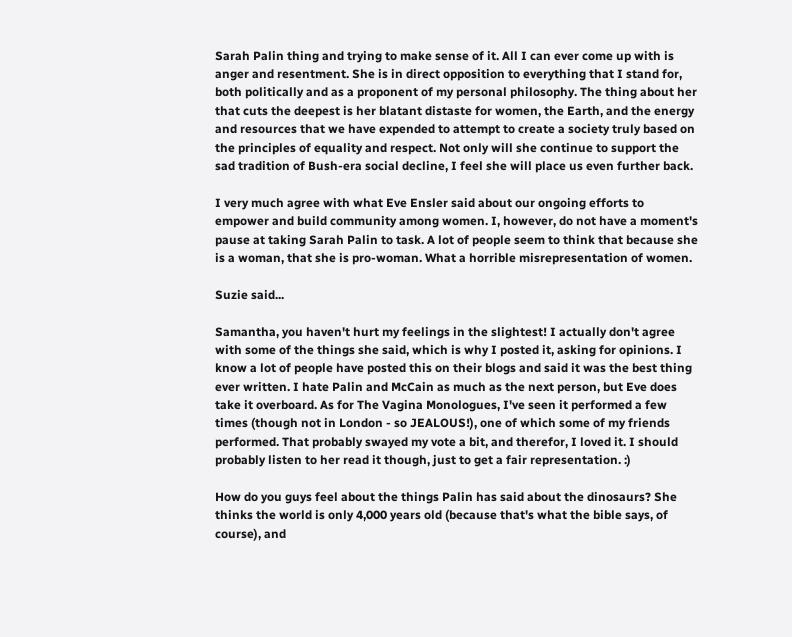Sarah Palin thing and trying to make sense of it. All I can ever come up with is anger and resentment. She is in direct opposition to everything that I stand for, both politically and as a proponent of my personal philosophy. The thing about her that cuts the deepest is her blatant distaste for women, the Earth, and the energy and resources that we have expended to attempt to create a society truly based on the principles of equality and respect. Not only will she continue to support the sad tradition of Bush-era social decline, I feel she will place us even further back.

I very much agree with what Eve Ensler said about our ongoing efforts to empower and build community among women. I, however, do not have a moment's pause at taking Sarah Palin to task. A lot of people seem to think that because she is a woman, that she is pro-woman. What a horrible misrepresentation of women.

Suzie said...

Samantha, you haven't hurt my feelings in the slightest! I actually don't agree with some of the things she said, which is why I posted it, asking for opinions. I know a lot of people have posted this on their blogs and said it was the best thing ever written. I hate Palin and McCain as much as the next person, but Eve does take it overboard. As for The Vagina Monologues, I've seen it performed a few times (though not in London - so JEALOUS!), one of which some of my friends performed. That probably swayed my vote a bit, and therefor, I loved it. I should probably listen to her read it though, just to get a fair representation. :)

How do you guys feel about the things Palin has said about the dinosaurs? She thinks the world is only 4,000 years old (because that's what the bible says, of course), and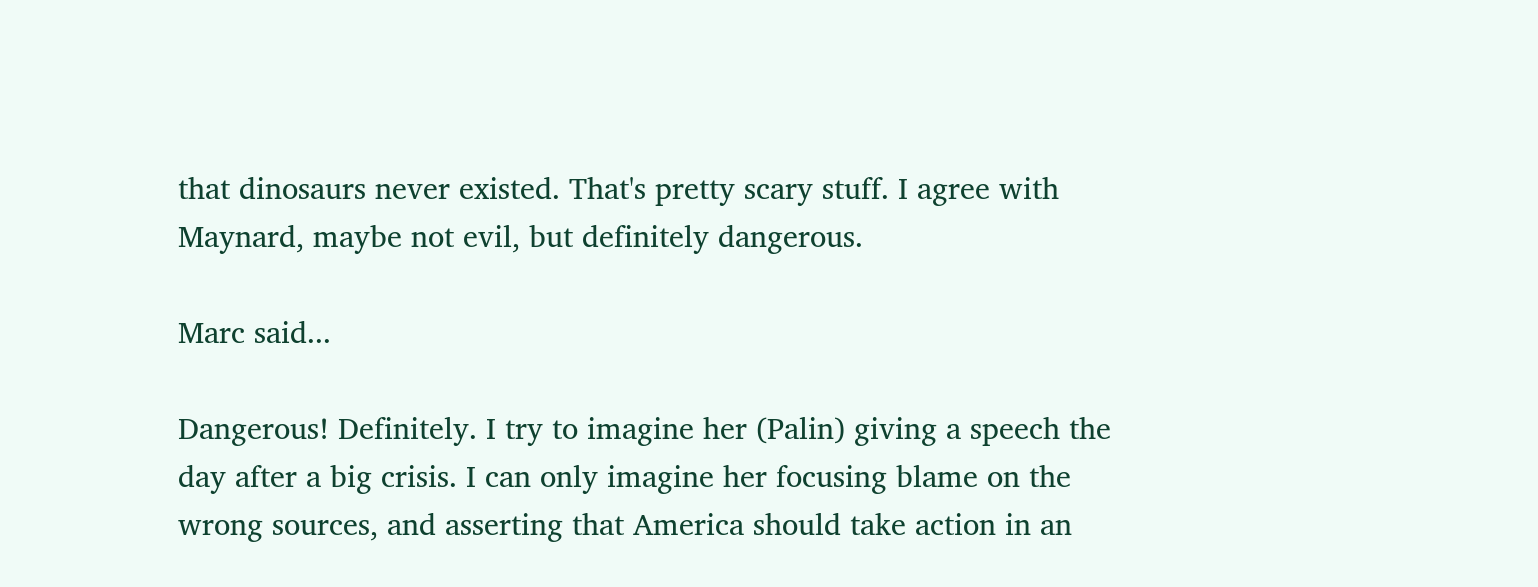that dinosaurs never existed. That's pretty scary stuff. I agree with Maynard, maybe not evil, but definitely dangerous.

Marc said...

Dangerous! Definitely. I try to imagine her (Palin) giving a speech the day after a big crisis. I can only imagine her focusing blame on the wrong sources, and asserting that America should take action in an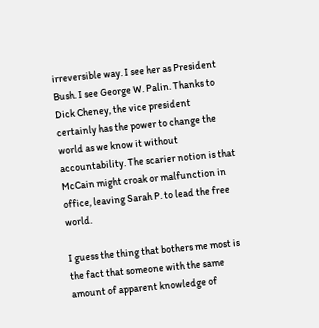irreversible way. I see her as President Bush. I see George W. Palin. Thanks to Dick Cheney, the vice president certainly has the power to change the world as we know it without accountability. The scarier notion is that McCain might croak or malfunction in office, leaving Sarah P. to lead the free world.

I guess the thing that bothers me most is the fact that someone with the same amount of apparent knowledge of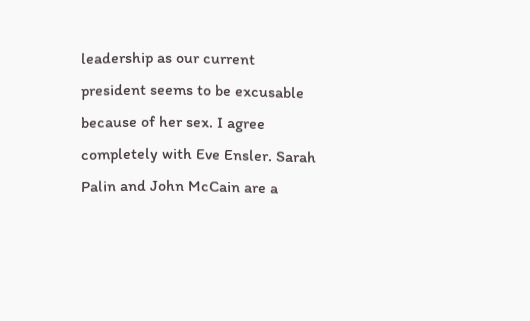leadership as our current president seems to be excusable because of her sex. I agree completely with Eve Ensler. Sarah Palin and John McCain are a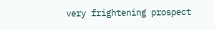very frightening prospect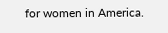for women in America.